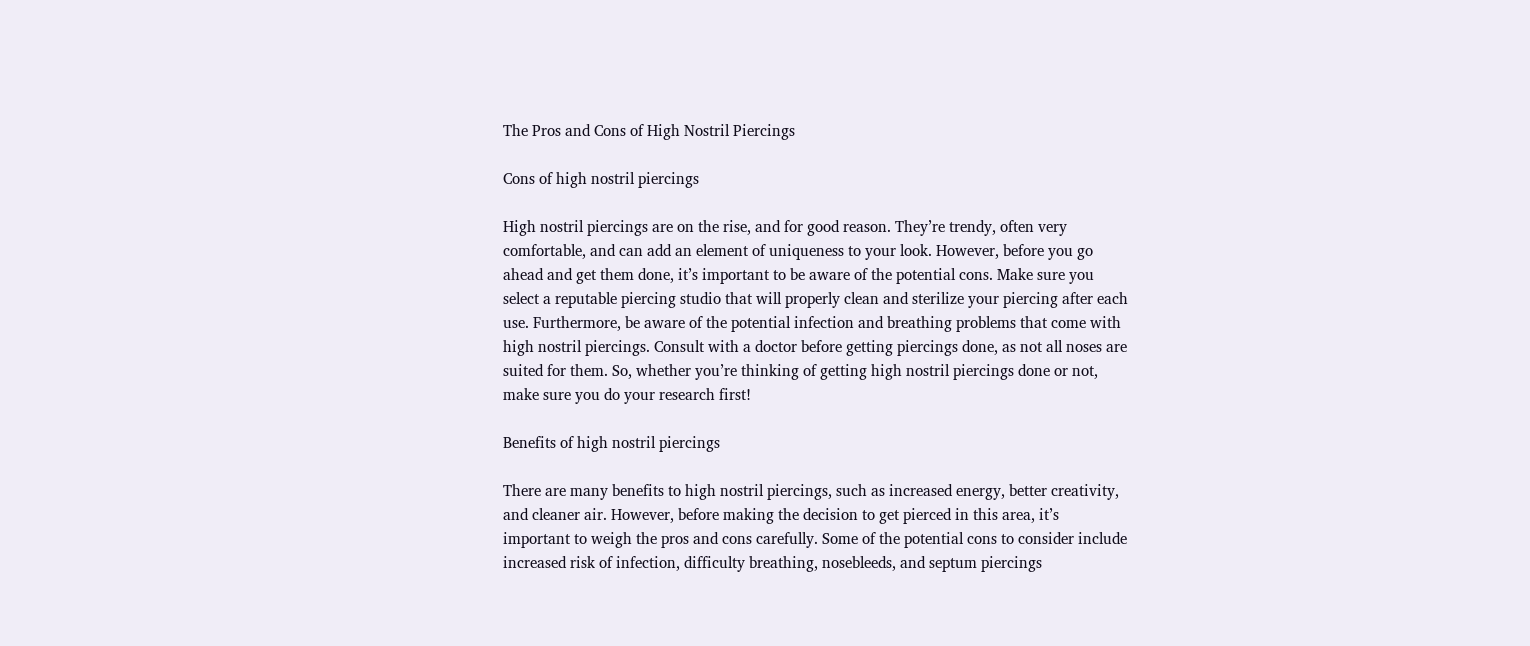The Pros and Cons of High Nostril Piercings

Cons of high nostril piercings

High nostril piercings are on the rise, and for good reason. They’re trendy, often very comfortable, and can add an element of uniqueness to your look. However, before you go ahead and get them done, it’s important to be aware of the potential cons. Make sure you select a reputable piercing studio that will properly clean and sterilize your piercing after each use. Furthermore, be aware of the potential infection and breathing problems that come with high nostril piercings. Consult with a doctor before getting piercings done, as not all noses are suited for them. So, whether you’re thinking of getting high nostril piercings done or not, make sure you do your research first!

Benefits of high nostril piercings

There are many benefits to high nostril piercings, such as increased energy, better creativity, and cleaner air. However, before making the decision to get pierced in this area, it’s important to weigh the pros and cons carefully. Some of the potential cons to consider include increased risk of infection, difficulty breathing, nosebleeds, and septum piercings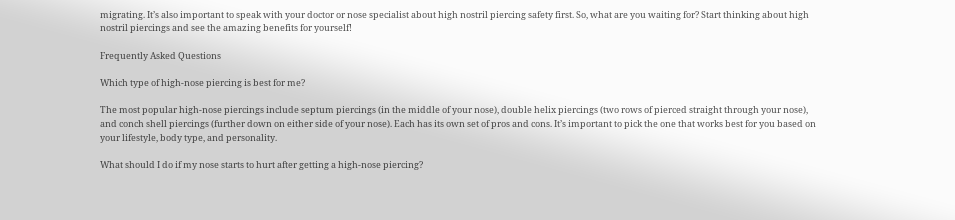migrating. It’s also important to speak with your doctor or nose specialist about high nostril piercing safety first. So, what are you waiting for? Start thinking about high nostril piercings and see the amazing benefits for yourself!

Frequently Asked Questions

Which type of high-nose piercing is best for me?

The most popular high-nose piercings include septum piercings (in the middle of your nose), double helix piercings (two rows of pierced straight through your nose), and conch shell piercings (further down on either side of your nose). Each has its own set of pros and cons. It’s important to pick the one that works best for you based on your lifestyle, body type, and personality.

What should I do if my nose starts to hurt after getting a high-nose piercing?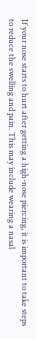If your nose starts to hurt after getting a high-nose piercing, it is important to take steps to reduce the swelling and pain. This may include wearing a nasal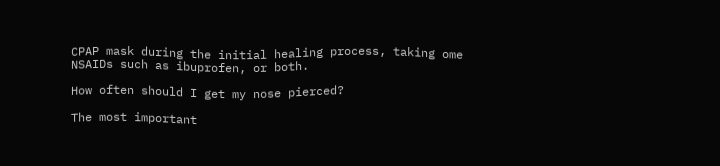CPAP mask during the initial healing process, taking ome NSAIDs such as ibuprofen, or both.

How often should I get my nose pierced?

The most important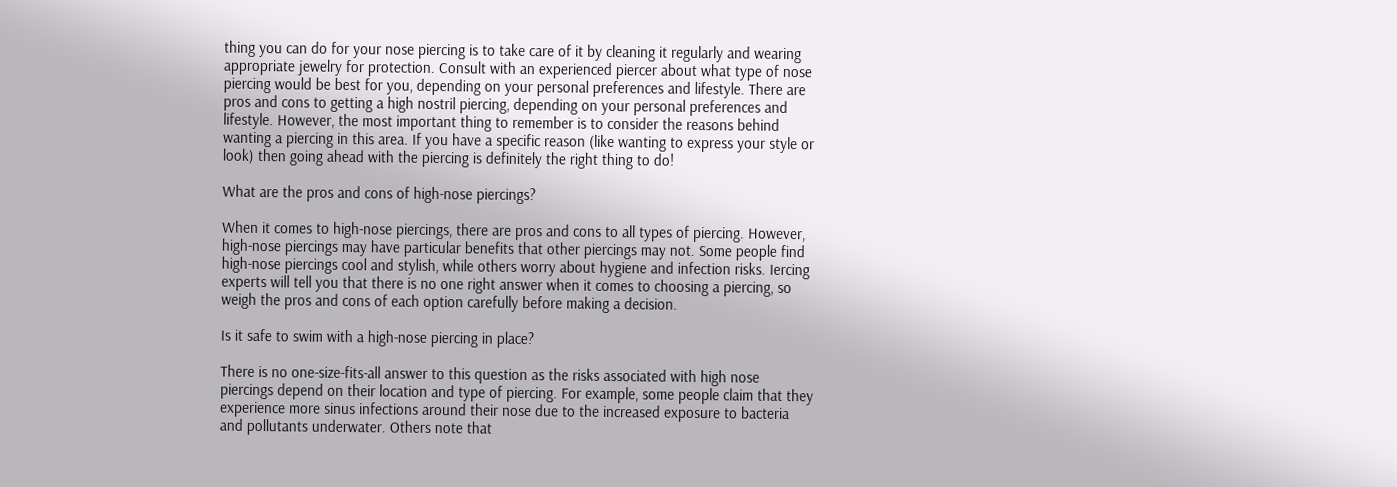thing you can do for your nose piercing is to take care of it by cleaning it regularly and wearing appropriate jewelry for protection. Consult with an experienced piercer about what type of nose piercing would be best for you, depending on your personal preferences and lifestyle. There are pros and cons to getting a high nostril piercing, depending on your personal preferences and lifestyle. However, the most important thing to remember is to consider the reasons behind wanting a piercing in this area. If you have a specific reason (like wanting to express your style or look) then going ahead with the piercing is definitely the right thing to do!

What are the pros and cons of high-nose piercings?

When it comes to high-nose piercings, there are pros and cons to all types of piercing. However, high-nose piercings may have particular benefits that other piercings may not. Some people find high-nose piercings cool and stylish, while others worry about hygiene and infection risks. Iercing experts will tell you that there is no one right answer when it comes to choosing a piercing, so weigh the pros and cons of each option carefully before making a decision.

Is it safe to swim with a high-nose piercing in place?

There is no one-size-fits-all answer to this question as the risks associated with high nose piercings depend on their location and type of piercing. For example, some people claim that they experience more sinus infections around their nose due to the increased exposure to bacteria and pollutants underwater. Others note that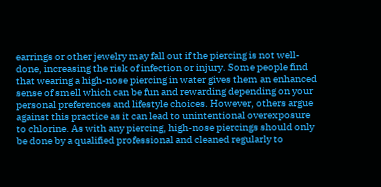earrings or other jewelry may fall out if the piercing is not well-done, increasing the risk of infection or injury. Some people find that wearing a high-nose piercing in water gives them an enhanced sense of smell which can be fun and rewarding depending on your personal preferences and lifestyle choices. However, others argue against this practice as it can lead to unintentional overexposure to chlorine. As with any piercing, high-nose piercings should only be done by a qualified professional and cleaned regularly to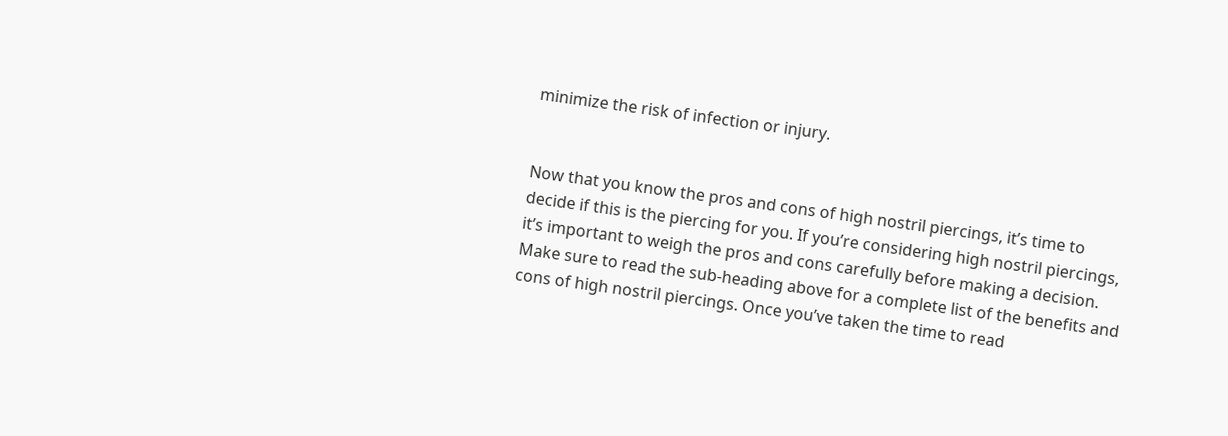minimize the risk of infection or injury.


Now that you know the pros and cons of high nostril piercings, it’s time to decide if this is the piercing for you. If you’re considering high nostril piercings, it’s important to weigh the pros and cons carefully before making a decision. Make sure to read the sub-heading above for a complete list of the benefits and cons of high nostril piercings. Once you’ve taken the time to read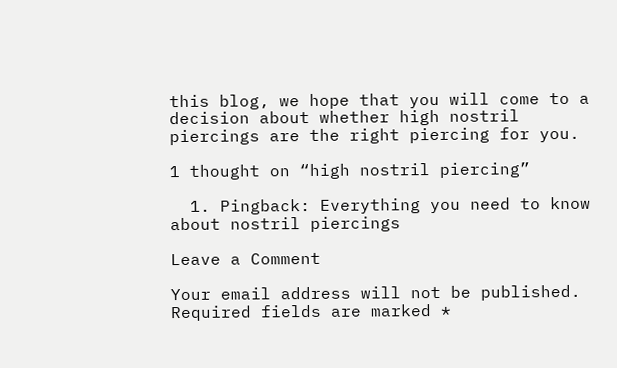this blog, we hope that you will come to a decision about whether high nostril piercings are the right piercing for you.

1 thought on “high nostril piercing”

  1. Pingback: Everything you need to know about nostril piercings

Leave a Comment

Your email address will not be published. Required fields are marked *